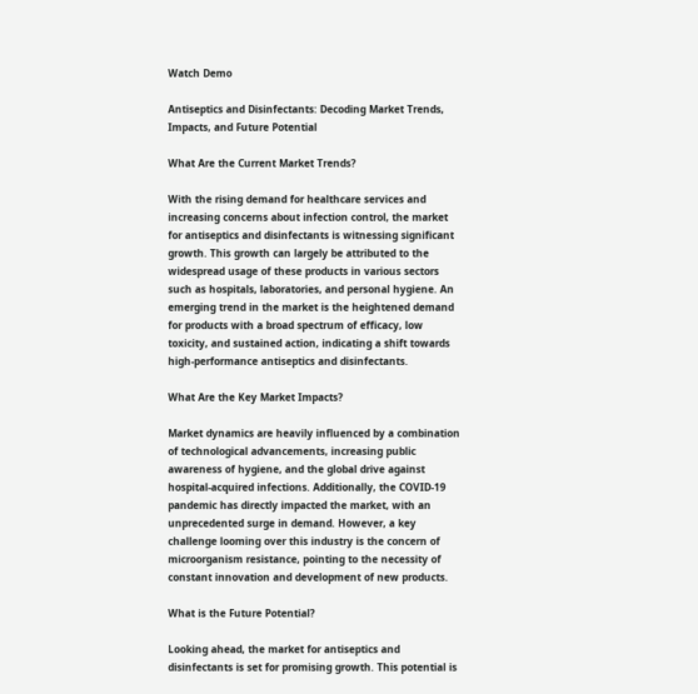Watch Demo

Antiseptics and Disinfectants: Decoding Market Trends, Impacts, and Future Potential

What Are the Current Market Trends?

With the rising demand for healthcare services and increasing concerns about infection control, the market for antiseptics and disinfectants is witnessing significant growth. This growth can largely be attributed to the widespread usage of these products in various sectors such as hospitals, laboratories, and personal hygiene. An emerging trend in the market is the heightened demand for products with a broad spectrum of efficacy, low toxicity, and sustained action, indicating a shift towards high-performance antiseptics and disinfectants.

What Are the Key Market Impacts?

Market dynamics are heavily influenced by a combination of technological advancements, increasing public awareness of hygiene, and the global drive against hospital-acquired infections. Additionally, the COVID-19 pandemic has directly impacted the market, with an unprecedented surge in demand. However, a key challenge looming over this industry is the concern of microorganism resistance, pointing to the necessity of constant innovation and development of new products.

What is the Future Potential?

Looking ahead, the market for antiseptics and disinfectants is set for promising growth. This potential is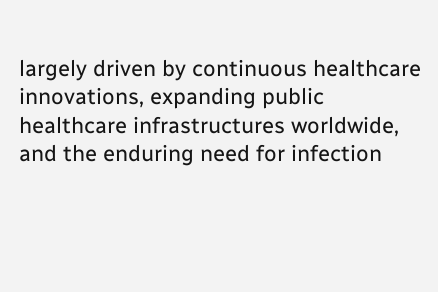largely driven by continuous healthcare innovations, expanding public healthcare infrastructures worldwide, and the enduring need for infection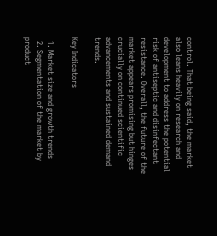control. That being said, the market also leans heavily on research and development to address the potential risk of antiseptic and disinfectant resistance. Overall, the future of the market appears promising but hinges crucially on continued scientific advancements and sustained demand trends.

Key Indicators

  1. Market size and growth trends
  2. Segmentation of the market by product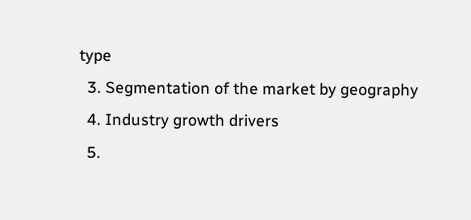type
  3. Segmentation of the market by geography
  4. Industry growth drivers
  5.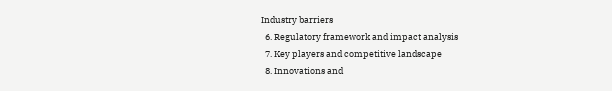Industry barriers
  6. Regulatory framework and impact analysis
  7. Key players and competitive landscape
  8. Innovations and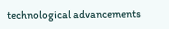technological advancements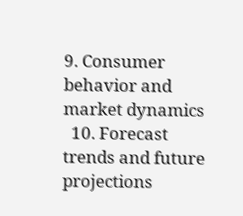9. Consumer behavior and market dynamics
  10. Forecast trends and future projections